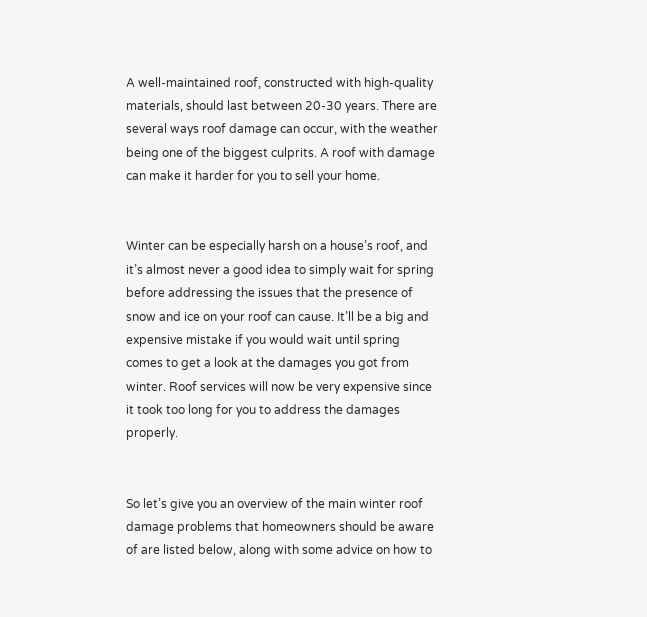A well-maintained roof, constructed with high-quality materials, should last between 20-30 years. There are several ways roof damage can occur, with the weather being one of the biggest culprits. A roof with damage can make it harder for you to sell your home.


Winter can be especially harsh on a house’s roof, and it’s almost never a good idea to simply wait for spring before addressing the issues that the presence of snow and ice on your roof can cause. It’ll be a big and expensive mistake if you would wait until spring comes to get a look at the damages you got from winter. Roof services will now be very expensive since it took too long for you to address the damages properly.


So let’s give you an overview of the main winter roof damage problems that homeowners should be aware of are listed below, along with some advice on how to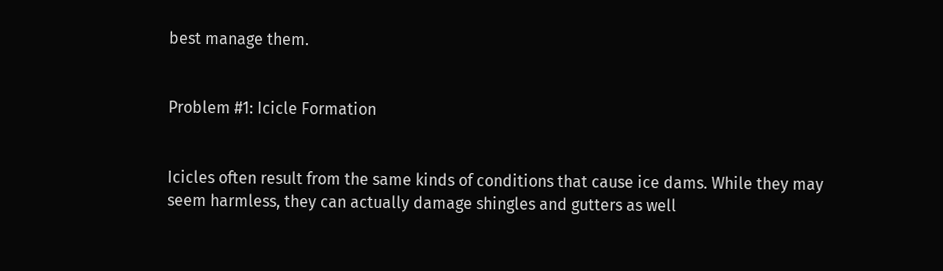best manage them.


Problem #1: Icicle Formation


Icicles often result from the same kinds of conditions that cause ice dams. While they may seem harmless, they can actually damage shingles and gutters as well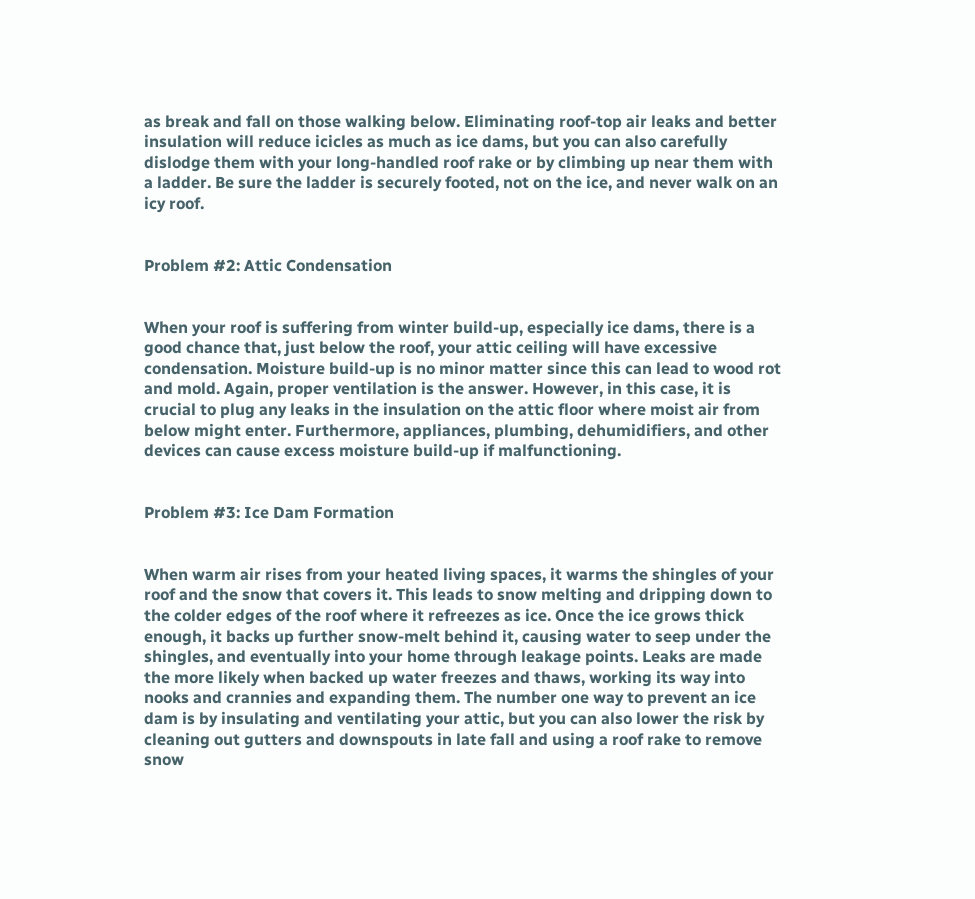as break and fall on those walking below. Eliminating roof-top air leaks and better insulation will reduce icicles as much as ice dams, but you can also carefully dislodge them with your long-handled roof rake or by climbing up near them with a ladder. Be sure the ladder is securely footed, not on the ice, and never walk on an icy roof.


Problem #2: Attic Condensation


When your roof is suffering from winter build-up, especially ice dams, there is a good chance that, just below the roof, your attic ceiling will have excessive condensation. Moisture build-up is no minor matter since this can lead to wood rot and mold. Again, proper ventilation is the answer. However, in this case, it is crucial to plug any leaks in the insulation on the attic floor where moist air from below might enter. Furthermore, appliances, plumbing, dehumidifiers, and other devices can cause excess moisture build-up if malfunctioning.


Problem #3: Ice Dam Formation


When warm air rises from your heated living spaces, it warms the shingles of your roof and the snow that covers it. This leads to snow melting and dripping down to the colder edges of the roof where it refreezes as ice. Once the ice grows thick enough, it backs up further snow-melt behind it, causing water to seep under the shingles, and eventually into your home through leakage points. Leaks are made the more likely when backed up water freezes and thaws, working its way into nooks and crannies and expanding them. The number one way to prevent an ice dam is by insulating and ventilating your attic, but you can also lower the risk by cleaning out gutters and downspouts in late fall and using a roof rake to remove snow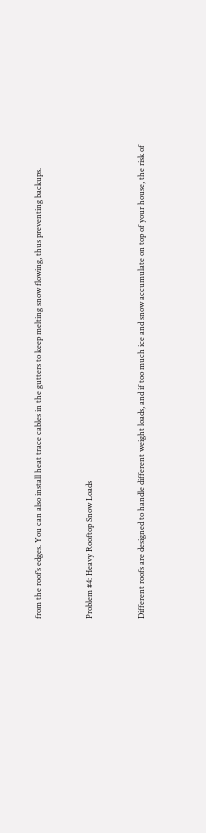from the roof’s edges. You can also install heat trace cables in the gutters to keep melting snow flowing, thus preventing backups.


Problem #4: Heavy Rooftop Snow Loads


Different roofs are designed to handle different weight loads, and if too much ice and snow accumulate on top of your house, the risk of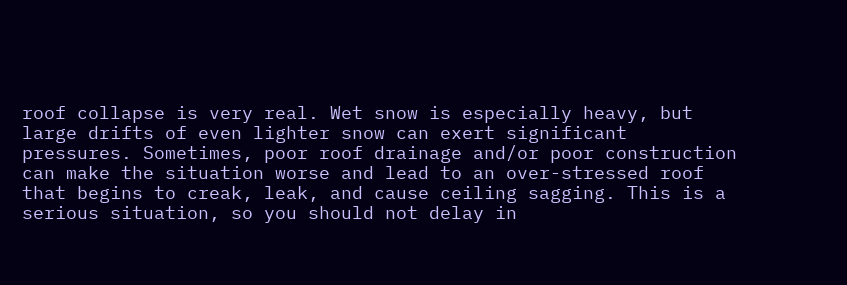roof collapse is very real. Wet snow is especially heavy, but large drifts of even lighter snow can exert significant pressures. Sometimes, poor roof drainage and/or poor construction can make the situation worse and lead to an over-stressed roof that begins to creak, leak, and cause ceiling sagging. This is a serious situation, so you should not delay in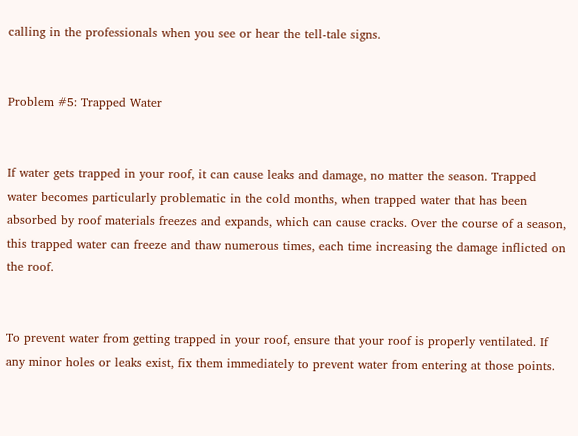calling in the professionals when you see or hear the tell-tale signs.


Problem #5: Trapped Water


If water gets trapped in your roof, it can cause leaks and damage, no matter the season. Trapped water becomes particularly problematic in the cold months, when trapped water that has been absorbed by roof materials freezes and expands, which can cause cracks. Over the course of a season, this trapped water can freeze and thaw numerous times, each time increasing the damage inflicted on the roof.


To prevent water from getting trapped in your roof, ensure that your roof is properly ventilated. If any minor holes or leaks exist, fix them immediately to prevent water from entering at those points.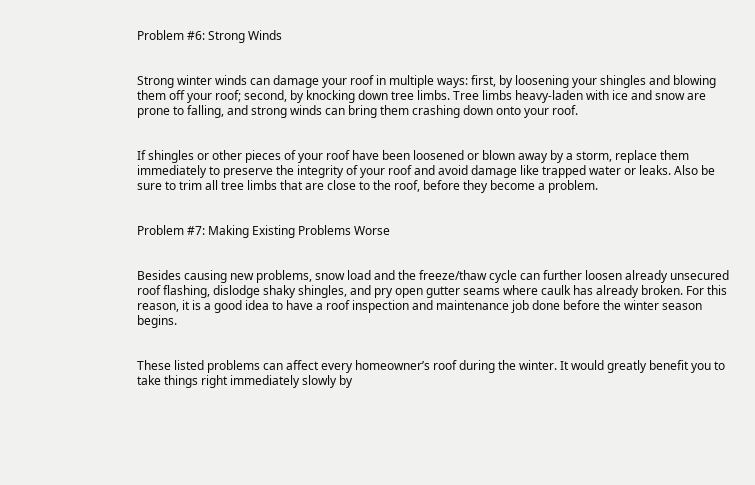Problem #6: Strong Winds


Strong winter winds can damage your roof in multiple ways: first, by loosening your shingles and blowing them off your roof; second, by knocking down tree limbs. Tree limbs heavy-laden with ice and snow are prone to falling, and strong winds can bring them crashing down onto your roof.


If shingles or other pieces of your roof have been loosened or blown away by a storm, replace them immediately to preserve the integrity of your roof and avoid damage like trapped water or leaks. Also be sure to trim all tree limbs that are close to the roof, before they become a problem.


Problem #7: Making Existing Problems Worse


Besides causing new problems, snow load and the freeze/thaw cycle can further loosen already unsecured roof flashing, dislodge shaky shingles, and pry open gutter seams where caulk has already broken. For this reason, it is a good idea to have a roof inspection and maintenance job done before the winter season begins.


These listed problems can affect every homeowner’s roof during the winter. It would greatly benefit you to take things right immediately slowly by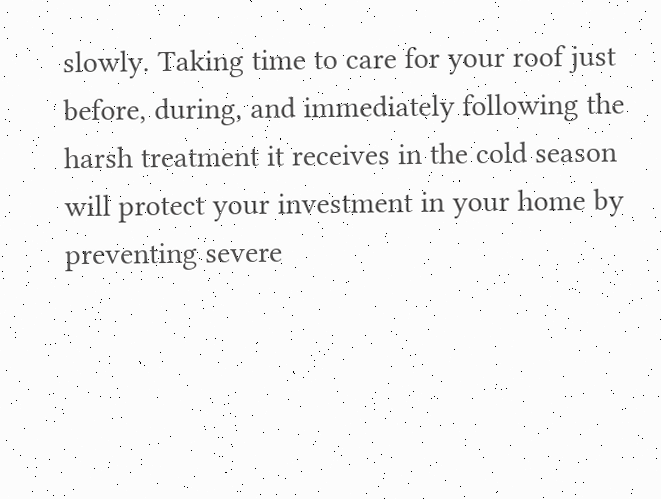slowly. Taking time to care for your roof just before, during, and immediately following the harsh treatment it receives in the cold season will protect your investment in your home by preventing severe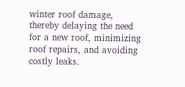winter roof damage, thereby delaying the need for a new roof, minimizing roof repairs, and avoiding costly leaks.